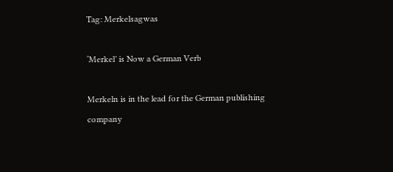Tag: Merkelsagwas

‘Merkel’ is Now a German Verb

Merkeln is in the lead for the German publishing company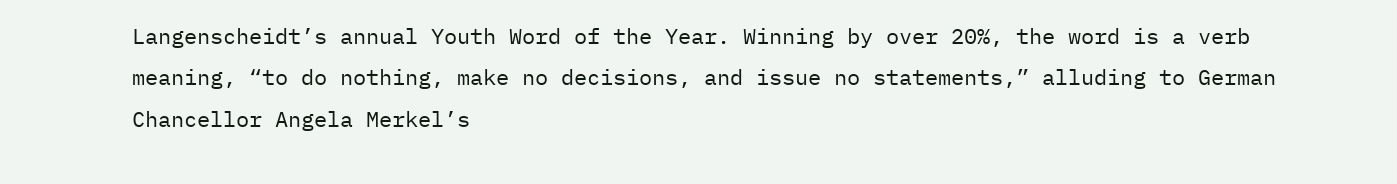Langenscheidt’s annual Youth Word of the Year. Winning by over 20%, the word is a verb meaning, “to do nothing, make no decisions, and issue no statements,” alluding to German Chancellor Angela Merkel’s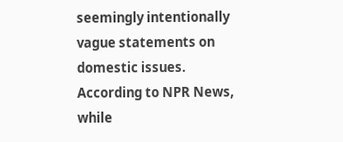seemingly intentionally vague statements on domestic issues. According to NPR News, while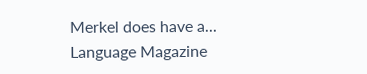Merkel does have a...
Language Magazine